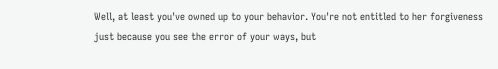Well, at least you've owned up to your behavior. You're not entitled to her forgiveness just because you see the error of your ways, but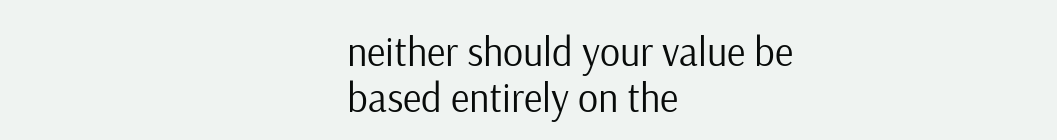neither should your value be based entirely on the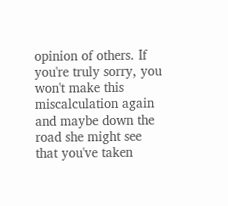opinion of others. If you're truly sorry, you won't make this miscalculation again and maybe down the road she might see that you've taken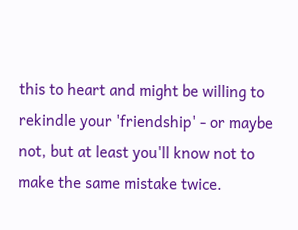this to heart and might be willing to rekindle your 'friendship' - or maybe not, but at least you'll know not to make the same mistake twice.